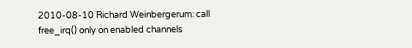2010-08-10 Richard Weinbergerum: call free_irq() only on enabled channels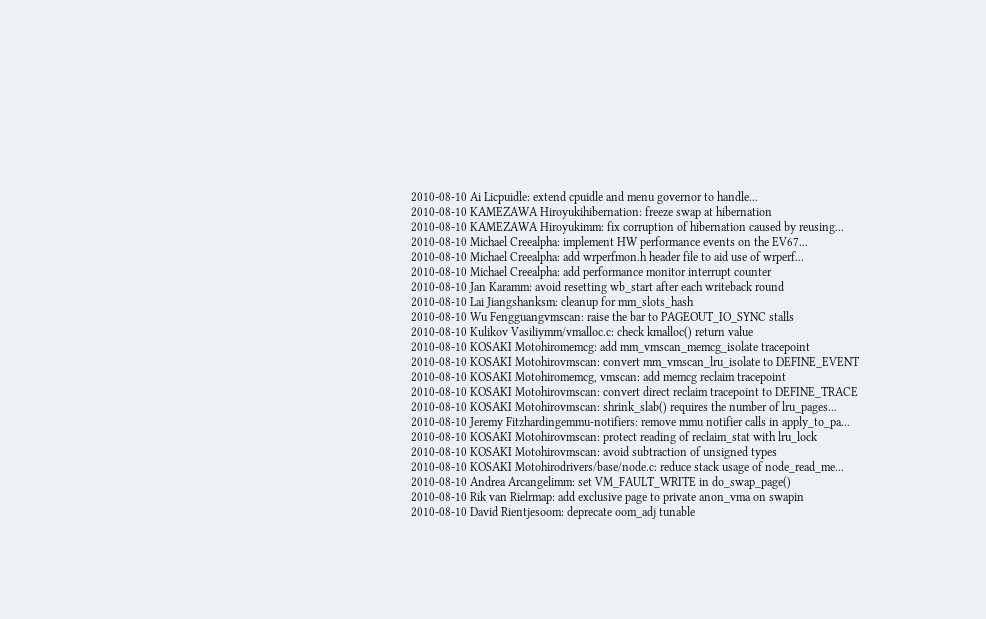2010-08-10 Ai Licpuidle: extend cpuidle and menu governor to handle...
2010-08-10 KAMEZAWA Hiroyukihibernation: freeze swap at hibernation
2010-08-10 KAMEZAWA Hiroyukimm: fix corruption of hibernation caused by reusing...
2010-08-10 Michael Creealpha: implement HW performance events on the EV67...
2010-08-10 Michael Creealpha: add wrperfmon.h header file to aid use of wrperf...
2010-08-10 Michael Creealpha: add performance monitor interrupt counter
2010-08-10 Jan Karamm: avoid resetting wb_start after each writeback round
2010-08-10 Lai Jiangshanksm: cleanup for mm_slots_hash
2010-08-10 Wu Fengguangvmscan: raise the bar to PAGEOUT_IO_SYNC stalls
2010-08-10 Kulikov Vasiliymm/vmalloc.c: check kmalloc() return value
2010-08-10 KOSAKI Motohiromemcg: add mm_vmscan_memcg_isolate tracepoint
2010-08-10 KOSAKI Motohirovmscan: convert mm_vmscan_lru_isolate to DEFINE_EVENT
2010-08-10 KOSAKI Motohiromemcg, vmscan: add memcg reclaim tracepoint
2010-08-10 KOSAKI Motohirovmscan: convert direct reclaim tracepoint to DEFINE_TRACE
2010-08-10 KOSAKI Motohirovmscan: shrink_slab() requires the number of lru_pages...
2010-08-10 Jeremy Fitzhardingemmu-notifiers: remove mmu notifier calls in apply_to_pa...
2010-08-10 KOSAKI Motohirovmscan: protect reading of reclaim_stat with lru_lock
2010-08-10 KOSAKI Motohirovmscan: avoid subtraction of unsigned types
2010-08-10 KOSAKI Motohirodrivers/base/node.c: reduce stack usage of node_read_me...
2010-08-10 Andrea Arcangelimm: set VM_FAULT_WRITE in do_swap_page()
2010-08-10 Rik van Rielrmap: add exclusive page to private anon_vma on swapin
2010-08-10 David Rientjesoom: deprecate oom_adj tunable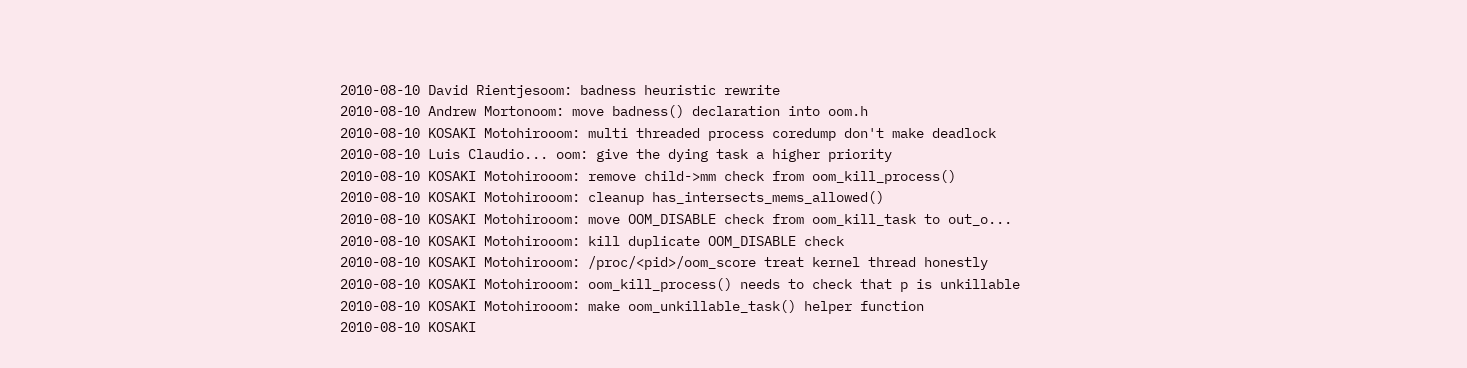2010-08-10 David Rientjesoom: badness heuristic rewrite
2010-08-10 Andrew Mortonoom: move badness() declaration into oom.h
2010-08-10 KOSAKI Motohirooom: multi threaded process coredump don't make deadlock
2010-08-10 Luis Claudio... oom: give the dying task a higher priority
2010-08-10 KOSAKI Motohirooom: remove child->mm check from oom_kill_process()
2010-08-10 KOSAKI Motohirooom: cleanup has_intersects_mems_allowed()
2010-08-10 KOSAKI Motohirooom: move OOM_DISABLE check from oom_kill_task to out_o...
2010-08-10 KOSAKI Motohirooom: kill duplicate OOM_DISABLE check
2010-08-10 KOSAKI Motohirooom: /proc/<pid>/oom_score treat kernel thread honestly
2010-08-10 KOSAKI Motohirooom: oom_kill_process() needs to check that p is unkillable
2010-08-10 KOSAKI Motohirooom: make oom_unkillable_task() helper function
2010-08-10 KOSAKI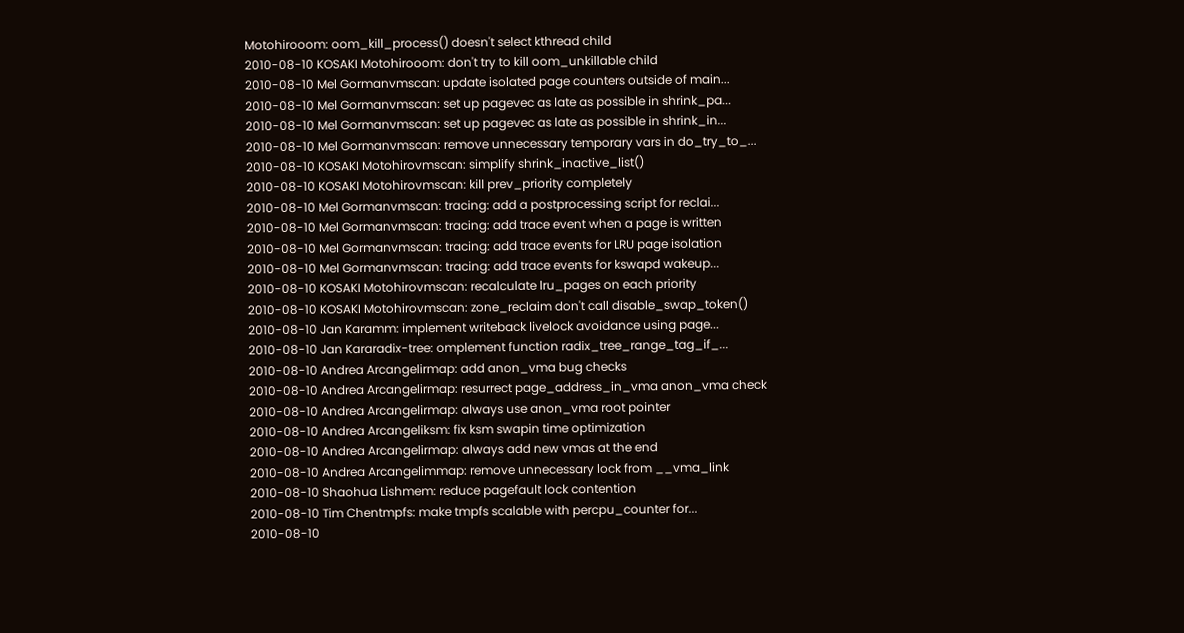Motohirooom: oom_kill_process() doesn't select kthread child
2010-08-10 KOSAKI Motohirooom: don't try to kill oom_unkillable child
2010-08-10 Mel Gormanvmscan: update isolated page counters outside of main...
2010-08-10 Mel Gormanvmscan: set up pagevec as late as possible in shrink_pa...
2010-08-10 Mel Gormanvmscan: set up pagevec as late as possible in shrink_in...
2010-08-10 Mel Gormanvmscan: remove unnecessary temporary vars in do_try_to_...
2010-08-10 KOSAKI Motohirovmscan: simplify shrink_inactive_list()
2010-08-10 KOSAKI Motohirovmscan: kill prev_priority completely
2010-08-10 Mel Gormanvmscan: tracing: add a postprocessing script for reclai...
2010-08-10 Mel Gormanvmscan: tracing: add trace event when a page is written
2010-08-10 Mel Gormanvmscan: tracing: add trace events for LRU page isolation
2010-08-10 Mel Gormanvmscan: tracing: add trace events for kswapd wakeup...
2010-08-10 KOSAKI Motohirovmscan: recalculate lru_pages on each priority
2010-08-10 KOSAKI Motohirovmscan: zone_reclaim don't call disable_swap_token()
2010-08-10 Jan Karamm: implement writeback livelock avoidance using page...
2010-08-10 Jan Kararadix-tree: omplement function radix_tree_range_tag_if_...
2010-08-10 Andrea Arcangelirmap: add anon_vma bug checks
2010-08-10 Andrea Arcangelirmap: resurrect page_address_in_vma anon_vma check
2010-08-10 Andrea Arcangelirmap: always use anon_vma root pointer
2010-08-10 Andrea Arcangeliksm: fix ksm swapin time optimization
2010-08-10 Andrea Arcangelirmap: always add new vmas at the end
2010-08-10 Andrea Arcangelimmap: remove unnecessary lock from __vma_link
2010-08-10 Shaohua Lishmem: reduce pagefault lock contention
2010-08-10 Tim Chentmpfs: make tmpfs scalable with percpu_counter for...
2010-08-10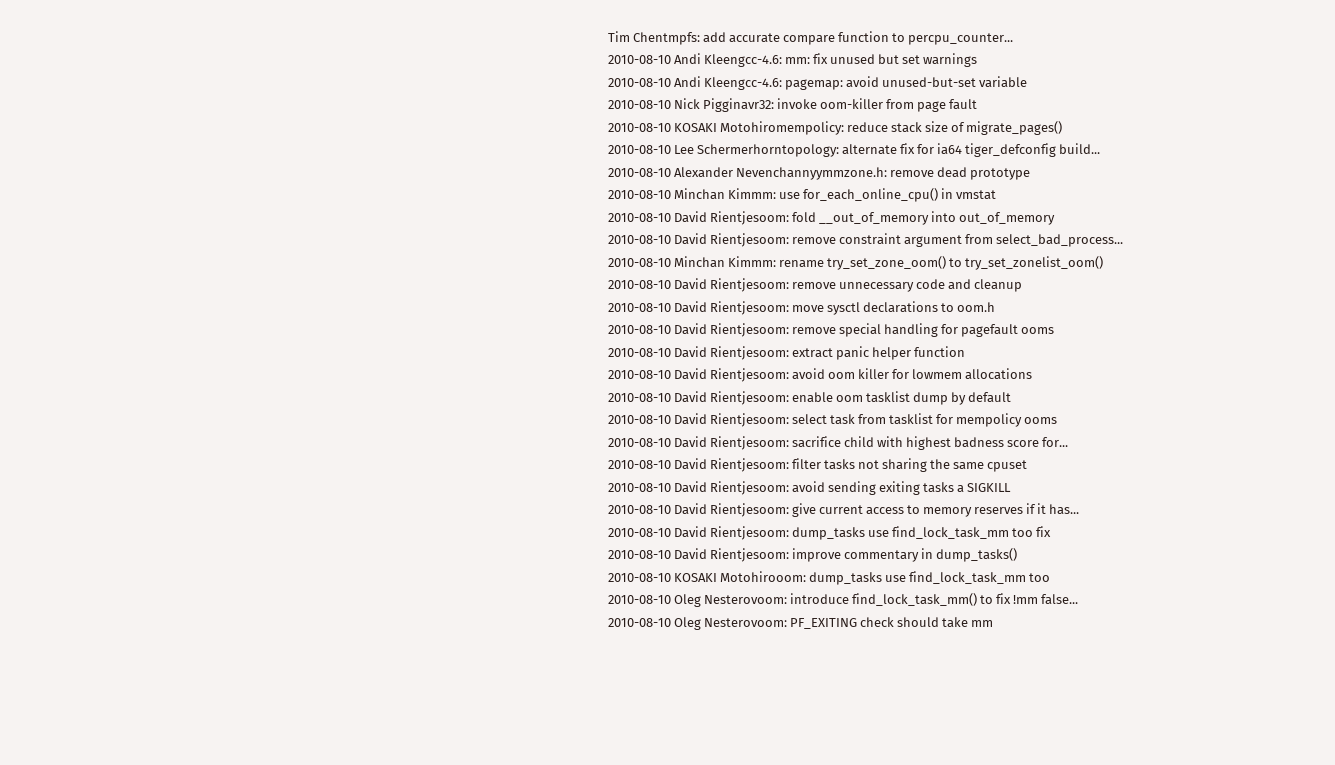Tim Chentmpfs: add accurate compare function to percpu_counter...
2010-08-10 Andi Kleengcc-4.6: mm: fix unused but set warnings
2010-08-10 Andi Kleengcc-4.6: pagemap: avoid unused-but-set variable
2010-08-10 Nick Pigginavr32: invoke oom-killer from page fault
2010-08-10 KOSAKI Motohiromempolicy: reduce stack size of migrate_pages()
2010-08-10 Lee Schermerhorntopology: alternate fix for ia64 tiger_defconfig build...
2010-08-10 Alexander Nevenchannyymmzone.h: remove dead prototype
2010-08-10 Minchan Kimmm: use for_each_online_cpu() in vmstat
2010-08-10 David Rientjesoom: fold __out_of_memory into out_of_memory
2010-08-10 David Rientjesoom: remove constraint argument from select_bad_process...
2010-08-10 Minchan Kimmm: rename try_set_zone_oom() to try_set_zonelist_oom()
2010-08-10 David Rientjesoom: remove unnecessary code and cleanup
2010-08-10 David Rientjesoom: move sysctl declarations to oom.h
2010-08-10 David Rientjesoom: remove special handling for pagefault ooms
2010-08-10 David Rientjesoom: extract panic helper function
2010-08-10 David Rientjesoom: avoid oom killer for lowmem allocations
2010-08-10 David Rientjesoom: enable oom tasklist dump by default
2010-08-10 David Rientjesoom: select task from tasklist for mempolicy ooms
2010-08-10 David Rientjesoom: sacrifice child with highest badness score for...
2010-08-10 David Rientjesoom: filter tasks not sharing the same cpuset
2010-08-10 David Rientjesoom: avoid sending exiting tasks a SIGKILL
2010-08-10 David Rientjesoom: give current access to memory reserves if it has...
2010-08-10 David Rientjesoom: dump_tasks use find_lock_task_mm too fix
2010-08-10 David Rientjesoom: improve commentary in dump_tasks()
2010-08-10 KOSAKI Motohirooom: dump_tasks use find_lock_task_mm too
2010-08-10 Oleg Nesterovoom: introduce find_lock_task_mm() to fix !mm false...
2010-08-10 Oleg Nesterovoom: PF_EXITING check should take mm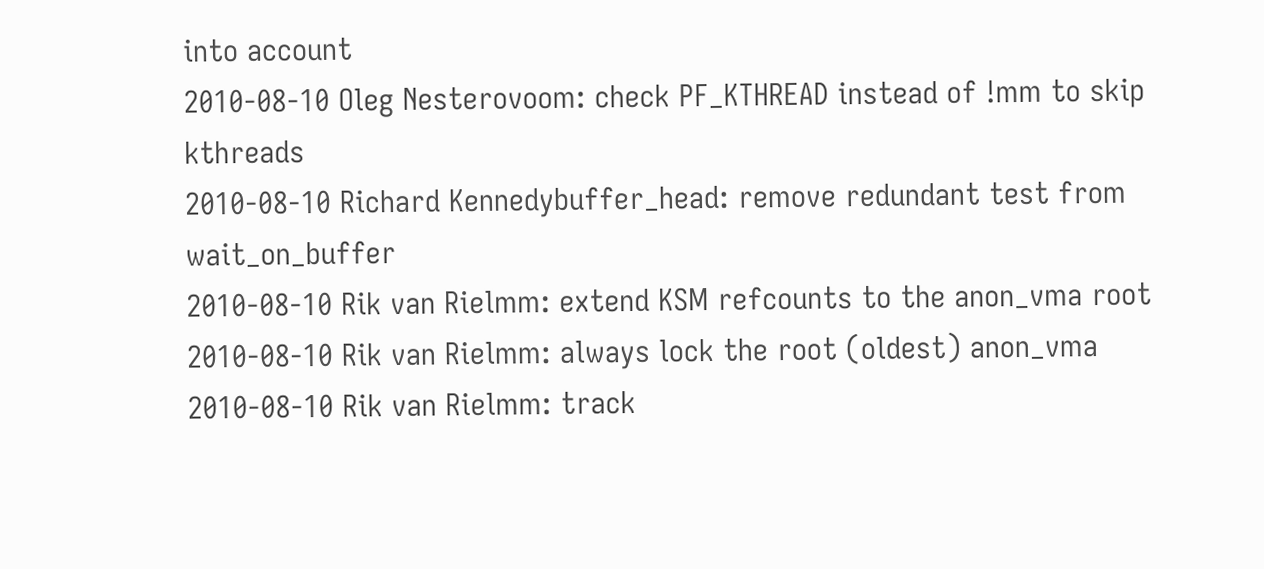into account
2010-08-10 Oleg Nesterovoom: check PF_KTHREAD instead of !mm to skip kthreads
2010-08-10 Richard Kennedybuffer_head: remove redundant test from wait_on_buffer
2010-08-10 Rik van Rielmm: extend KSM refcounts to the anon_vma root
2010-08-10 Rik van Rielmm: always lock the root (oldest) anon_vma
2010-08-10 Rik van Rielmm: track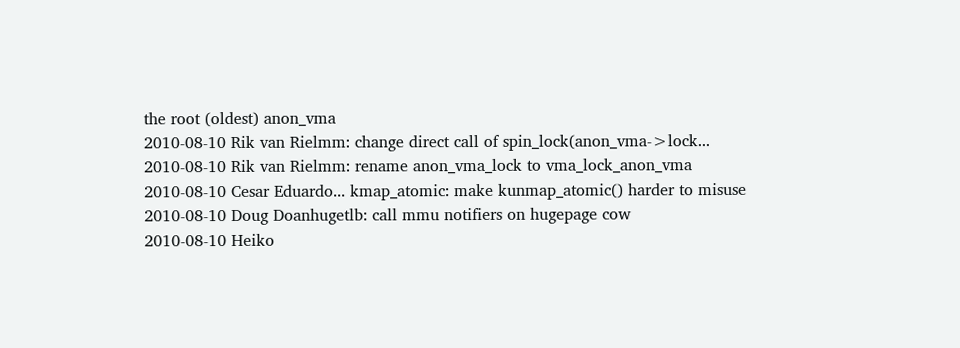the root (oldest) anon_vma
2010-08-10 Rik van Rielmm: change direct call of spin_lock(anon_vma->lock...
2010-08-10 Rik van Rielmm: rename anon_vma_lock to vma_lock_anon_vma
2010-08-10 Cesar Eduardo... kmap_atomic: make kunmap_atomic() harder to misuse
2010-08-10 Doug Doanhugetlb: call mmu notifiers on hugepage cow
2010-08-10 Heiko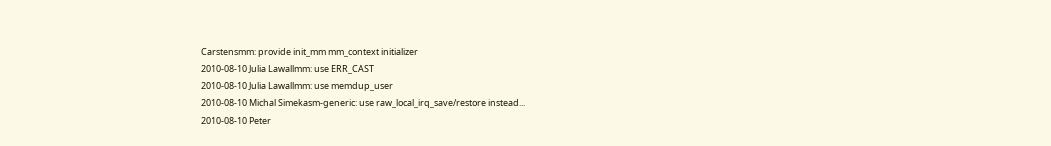Carstensmm: provide init_mm mm_context initializer
2010-08-10 Julia Lawallmm: use ERR_CAST
2010-08-10 Julia Lawallmm: use memdup_user
2010-08-10 Michal Simekasm-generic: use raw_local_irq_save/restore instead...
2010-08-10 Peter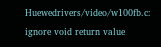Huewedrivers/video/w100fb.c: ignore void return value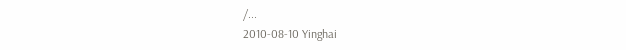/...
2010-08-10 Yinghai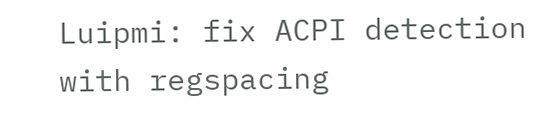Luipmi: fix ACPI detection with regspacing